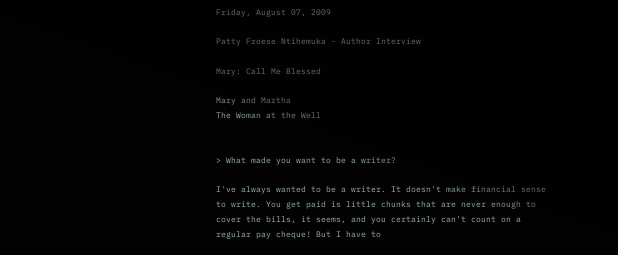Friday, August 07, 2009

Patty Froese Ntihemuka - Author Interview

Mary: Call Me Blessed

Mary and Martha
The Woman at the Well


> What made you want to be a writer?

I've always wanted to be a writer. It doesn't make financial sense to write. You get paid is little chunks that are never enough to cover the bills, it seems, and you certainly can't count on a regular pay cheque! But I have to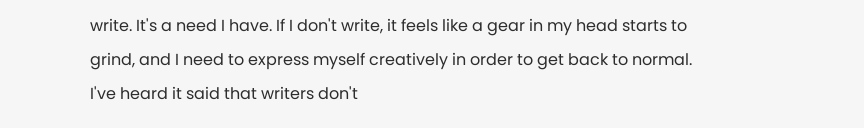write. It's a need I have. If I don't write, it feels like a gear in my head starts to grind, and I need to express myself creatively in order to get back to normal. I've heard it said that writers don't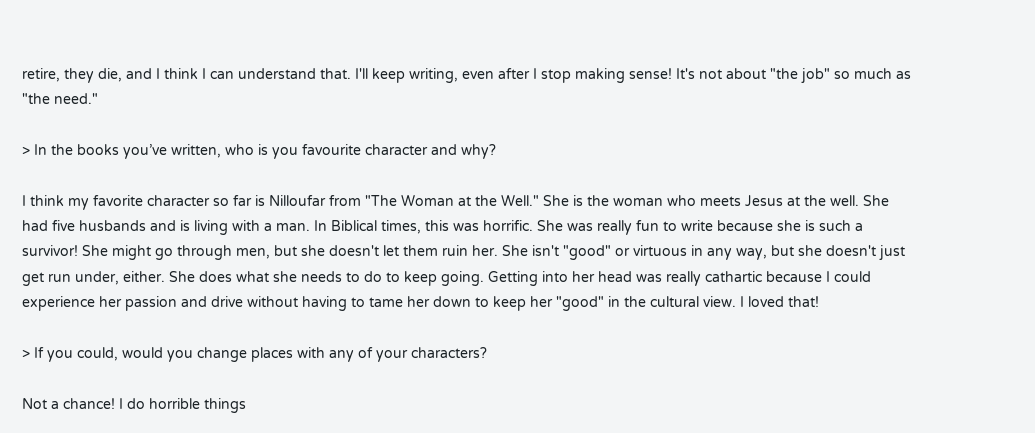retire, they die, and I think I can understand that. I'll keep writing, even after I stop making sense! It's not about "the job" so much as "the need."

> In the books you’ve written, who is you favourite character and why?

I think my favorite character so far is Nilloufar from "The Woman at the Well." She is the woman who meets Jesus at the well. She had five husbands and is living with a man. In Biblical times, this was horrific. She was really fun to write because she is such a survivor! She might go through men, but she doesn't let them ruin her. She isn't "good" or virtuous in any way, but she doesn't just get run under, either. She does what she needs to do to keep going. Getting into her head was really cathartic because I could experience her passion and drive without having to tame her down to keep her "good" in the cultural view. I loved that!

> If you could, would you change places with any of your characters?

Not a chance! I do horrible things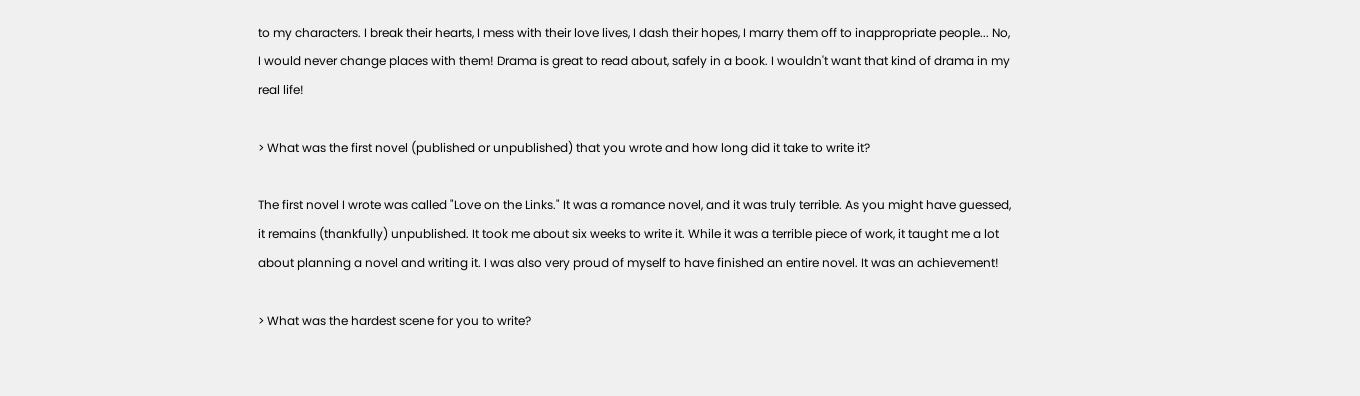to my characters. I break their hearts, I mess with their love lives, I dash their hopes, I marry them off to inappropriate people... No, I would never change places with them! Drama is great to read about, safely in a book. I wouldn't want that kind of drama in my real life!

> What was the first novel (published or unpublished) that you wrote and how long did it take to write it?

The first novel I wrote was called "Love on the Links." It was a romance novel, and it was truly terrible. As you might have guessed, it remains (thankfully) unpublished. It took me about six weeks to write it. While it was a terrible piece of work, it taught me a lot about planning a novel and writing it. I was also very proud of myself to have finished an entire novel. It was an achievement!

> What was the hardest scene for you to write?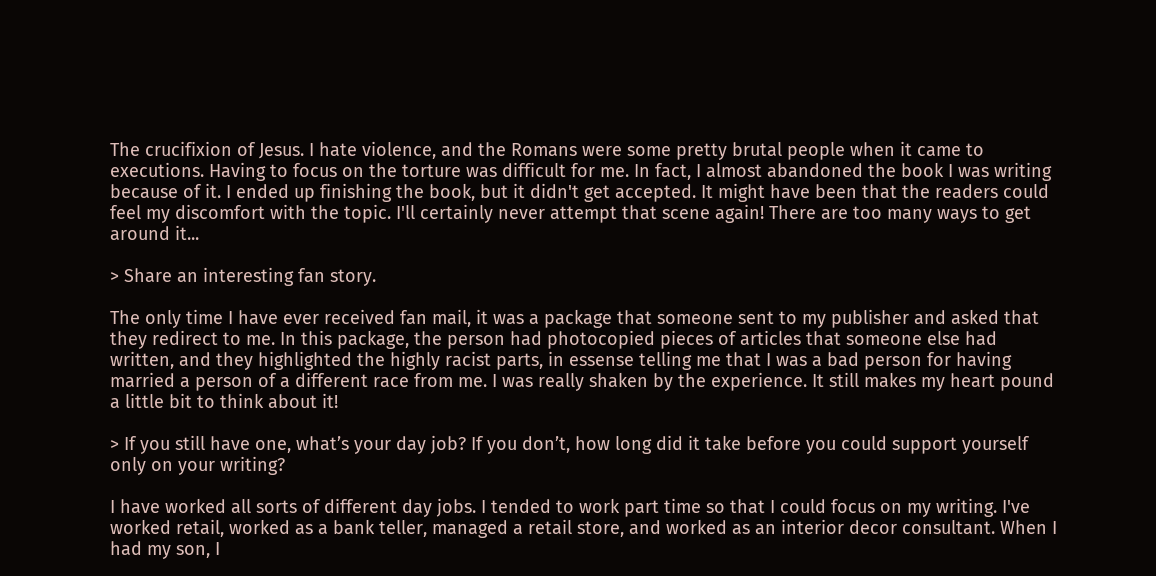The crucifixion of Jesus. I hate violence, and the Romans were some pretty brutal people when it came to executions. Having to focus on the torture was difficult for me. In fact, I almost abandoned the book I was writing because of it. I ended up finishing the book, but it didn't get accepted. It might have been that the readers could feel my discomfort with the topic. I'll certainly never attempt that scene again! There are too many ways to get around it...

> Share an interesting fan story.

The only time I have ever received fan mail, it was a package that someone sent to my publisher and asked that they redirect to me. In this package, the person had photocopied pieces of articles that someone else had written, and they highlighted the highly racist parts, in essense telling me that I was a bad person for having married a person of a different race from me. I was really shaken by the experience. It still makes my heart pound a little bit to think about it!

> If you still have one, what’s your day job? If you don’t, how long did it take before you could support yourself only on your writing?

I have worked all sorts of different day jobs. I tended to work part time so that I could focus on my writing. I've worked retail, worked as a bank teller, managed a retail store, and worked as an interior decor consultant. When I had my son, I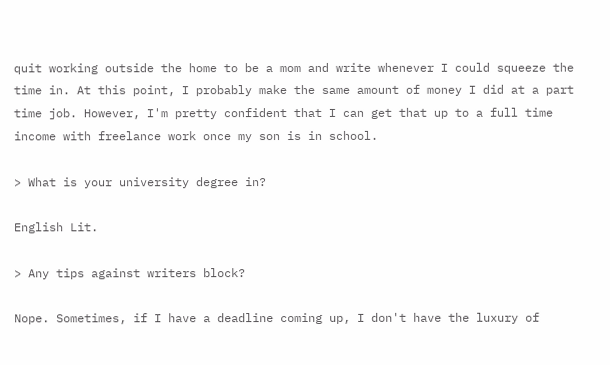quit working outside the home to be a mom and write whenever I could squeeze the time in. At this point, I probably make the same amount of money I did at a part time job. However, I'm pretty confident that I can get that up to a full time income with freelance work once my son is in school.

> What is your university degree in?

English Lit.

> Any tips against writers block?

Nope. Sometimes, if I have a deadline coming up, I don't have the luxury of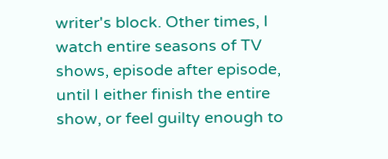writer's block. Other times, I watch entire seasons of TV shows, episode after episode, until I either finish the entire show, or feel guilty enough to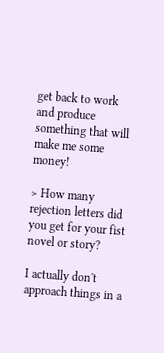get back to work and produce something that will make me some money!

> How many rejection letters did you get for your fist novel or story?

I actually don't approach things in a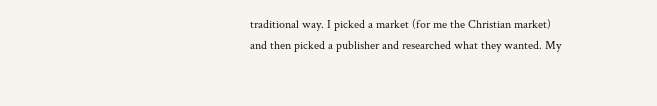traditional way. I picked a market (for me the Christian market) and then picked a publisher and researched what they wanted. My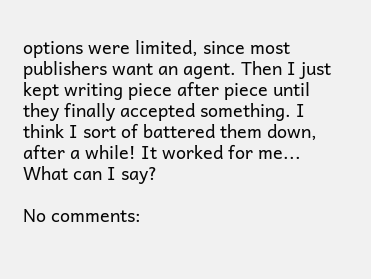options were limited, since most publishers want an agent. Then I just kept writing piece after piece until they finally accepted something. I think I sort of battered them down, after a while! It worked for me... What can I say?

No comments: